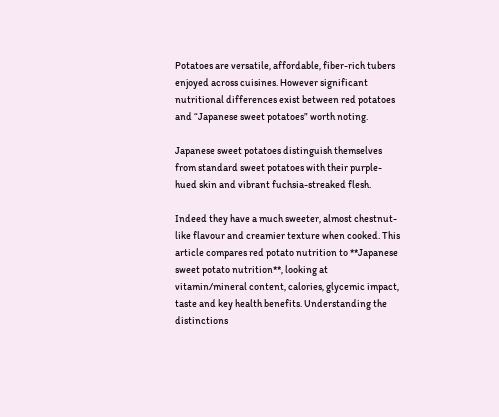Potatoes are versatile, affordable, fiber-rich tubers enjoyed across cuisines. However significant nutritional differences exist between red potatoes and “Japanese sweet potatoes” worth noting.

Japanese sweet potatoes distinguish themselves from standard sweet potatoes with their purple-hued skin and vibrant fuchsia-streaked flesh.

Indeed they have a much sweeter, almost chestnut-like flavour and creamier texture when cooked. This article compares red potato nutrition to **Japanese sweet potato nutrition**, looking at vitamin/mineral content, calories, glycemic impact, taste and key health benefits. Understanding the distinctions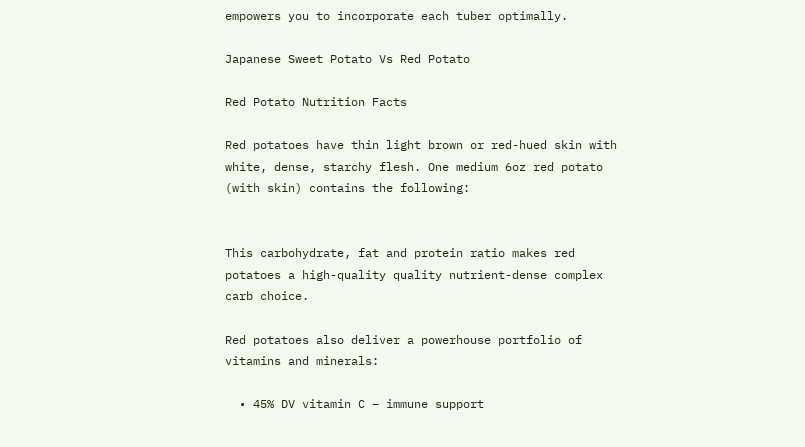empowers you to incorporate each tuber optimally.

Japanese Sweet Potato Vs Red Potato

Red Potato Nutrition Facts

Red potatoes have thin light brown or red-hued skin with white, dense, starchy flesh. One medium 6oz red potato (with skin) contains the following:


This carbohydrate, fat and protein ratio makes red potatoes a high-quality quality nutrient-dense complex carb choice.

Red potatoes also deliver a powerhouse portfolio of vitamins and minerals:

  • 45% DV vitamin C – immune support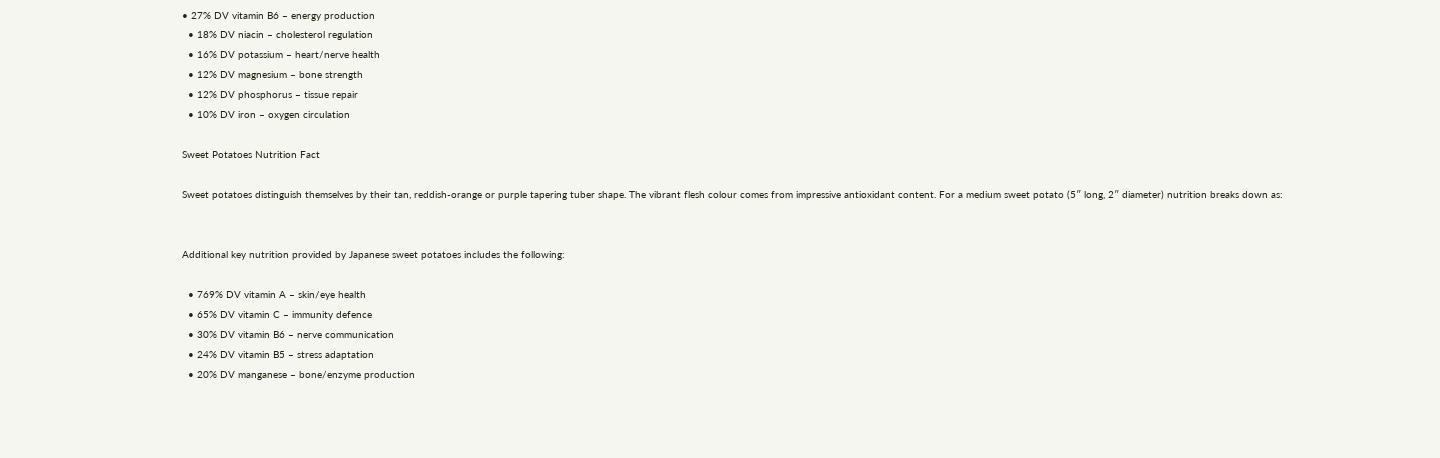• 27% DV vitamin B6 – energy production
  • 18% DV niacin – cholesterol regulation
  • 16% DV potassium – heart/nerve health
  • 12% DV magnesium – bone strength
  • 12% DV phosphorus – tissue repair
  • 10% DV iron – oxygen circulation

Sweet Potatoes Nutrition Fact

Sweet potatoes distinguish themselves by their tan, reddish-orange or purple tapering tuber shape. The vibrant flesh colour comes from impressive antioxidant content. For a medium sweet potato (5″ long, 2″ diameter) nutrition breaks down as:


Additional key nutrition provided by Japanese sweet potatoes includes the following:

  • 769% DV vitamin A – skin/eye health
  • 65% DV vitamin C – immunity defence
  • 30% DV vitamin B6 – nerve communication
  • 24% DV vitamin B5 – stress adaptation
  • 20% DV manganese – bone/enzyme production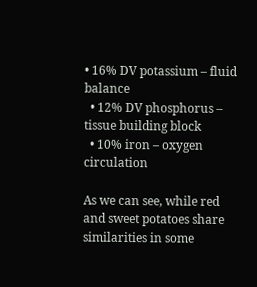• 16% DV potassium – fluid balance
  • 12% DV phosphorus – tissue building block
  • 10% iron – oxygen circulation

As we can see, while red and sweet potatoes share similarities in some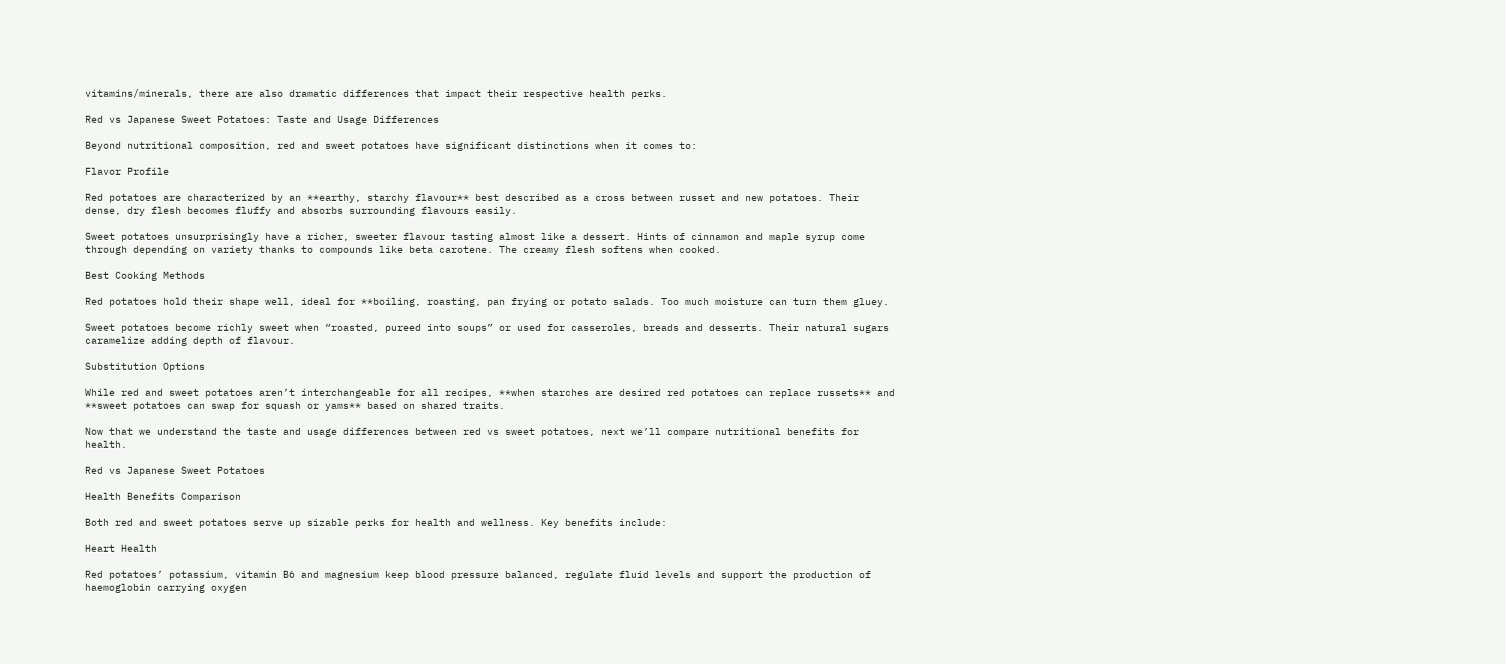vitamins/minerals, there are also dramatic differences that impact their respective health perks.

Red vs Japanese Sweet Potatoes: Taste and Usage Differences

Beyond nutritional composition, red and sweet potatoes have significant distinctions when it comes to:

Flavor Profile

Red potatoes are characterized by an **earthy, starchy flavour** best described as a cross between russet and new potatoes. Their dense, dry flesh becomes fluffy and absorbs surrounding flavours easily.

Sweet potatoes unsurprisingly have a richer, sweeter flavour tasting almost like a dessert. Hints of cinnamon and maple syrup come through depending on variety thanks to compounds like beta carotene. The creamy flesh softens when cooked.

Best Cooking Methods

Red potatoes hold their shape well, ideal for **boiling, roasting, pan frying or potato salads. Too much moisture can turn them gluey.

Sweet potatoes become richly sweet when “roasted, pureed into soups” or used for casseroles, breads and desserts. Their natural sugars caramelize adding depth of flavour.

Substitution Options

While red and sweet potatoes aren’t interchangeable for all recipes, **when starches are desired red potatoes can replace russets** and **sweet potatoes can swap for squash or yams** based on shared traits.

Now that we understand the taste and usage differences between red vs sweet potatoes, next we’ll compare nutritional benefits for health.

Red vs Japanese Sweet Potatoes

Health Benefits Comparison

Both red and sweet potatoes serve up sizable perks for health and wellness. Key benefits include:

Heart Health

Red potatoes’ potassium, vitamin B6 and magnesium keep blood pressure balanced, regulate fluid levels and support the production of haemoglobin carrying oxygen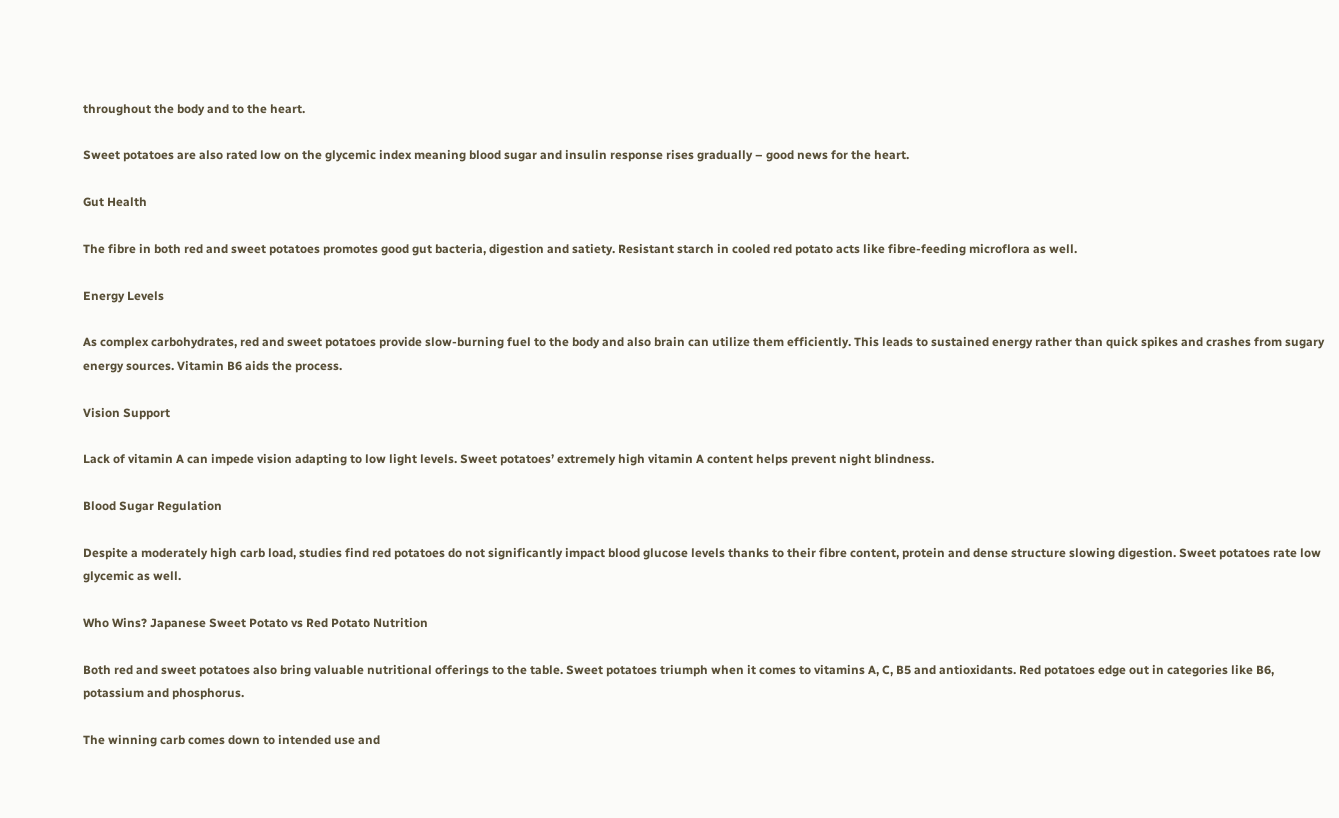throughout the body and to the heart.

Sweet potatoes are also rated low on the glycemic index meaning blood sugar and insulin response rises gradually – good news for the heart.

Gut Health

The fibre in both red and sweet potatoes promotes good gut bacteria, digestion and satiety. Resistant starch in cooled red potato acts like fibre-feeding microflora as well.

Energy Levels

As complex carbohydrates, red and sweet potatoes provide slow-burning fuel to the body and also brain can utilize them efficiently. This leads to sustained energy rather than quick spikes and crashes from sugary energy sources. Vitamin B6 aids the process.

Vision Support

Lack of vitamin A can impede vision adapting to low light levels. Sweet potatoes’ extremely high vitamin A content helps prevent night blindness.

Blood Sugar Regulation

Despite a moderately high carb load, studies find red potatoes do not significantly impact blood glucose levels thanks to their fibre content, protein and dense structure slowing digestion. Sweet potatoes rate low glycemic as well.

Who Wins? Japanese Sweet Potato vs Red Potato Nutrition

Both red and sweet potatoes also bring valuable nutritional offerings to the table. Sweet potatoes triumph when it comes to vitamins A, C, B5 and antioxidants. Red potatoes edge out in categories like B6, potassium and phosphorus.

The winning carb comes down to intended use and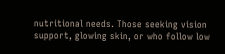nutritional needs. Those seeking vision support, glowing skin, or who follow low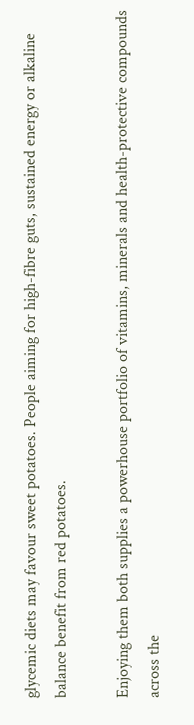glycemic diets may favour sweet potatoes. People aiming for high-fibre guts, sustained energy or alkaline balance benefit from red potatoes.

Enjoying them both supplies a powerhouse portfolio of vitamins, minerals and health-protective compounds across the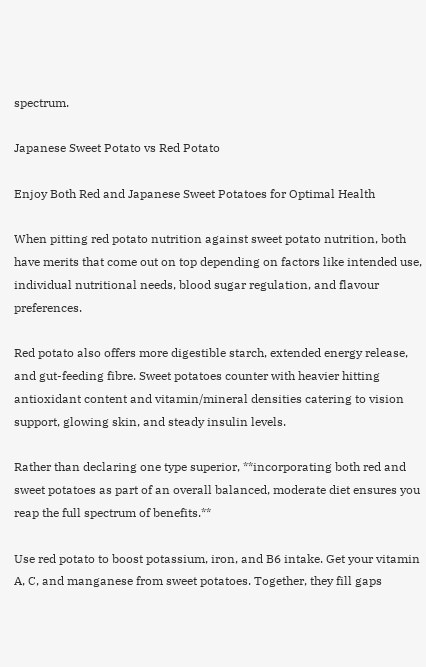spectrum.

Japanese Sweet Potato vs Red Potato

Enjoy Both Red and Japanese Sweet Potatoes for Optimal Health

When pitting red potato nutrition against sweet potato nutrition, both have merits that come out on top depending on factors like intended use, individual nutritional needs, blood sugar regulation, and flavour preferences.

Red potato also offers more digestible starch, extended energy release, and gut-feeding fibre. Sweet potatoes counter with heavier hitting antioxidant content and vitamin/mineral densities catering to vision support, glowing skin, and steady insulin levels.

Rather than declaring one type superior, **incorporating both red and sweet potatoes as part of an overall balanced, moderate diet ensures you reap the full spectrum of benefits.**

Use red potato to boost potassium, iron, and B6 intake. Get your vitamin A, C, and manganese from sweet potatoes. Together, they fill gaps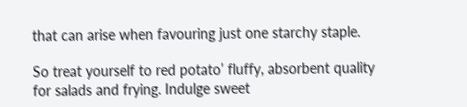that can arise when favouring just one starchy staple.

So treat yourself to red potato’ fluffy, absorbent quality for salads and frying. Indulge sweet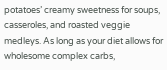potatoes’ creamy sweetness for soups, casseroles, and roasted veggie medleys. As long as your diet allows for wholesome complex carbs,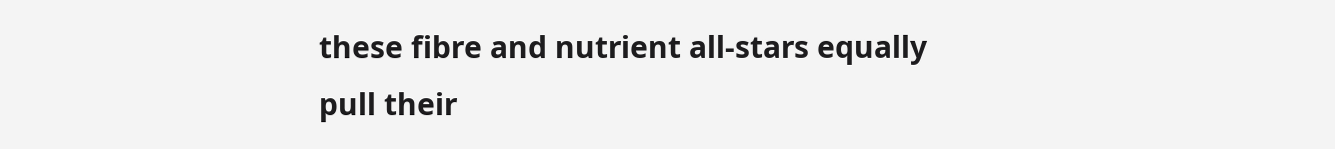these fibre and nutrient all-stars equally pull their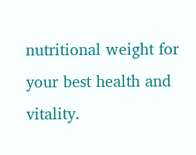nutritional weight for your best health and vitality.